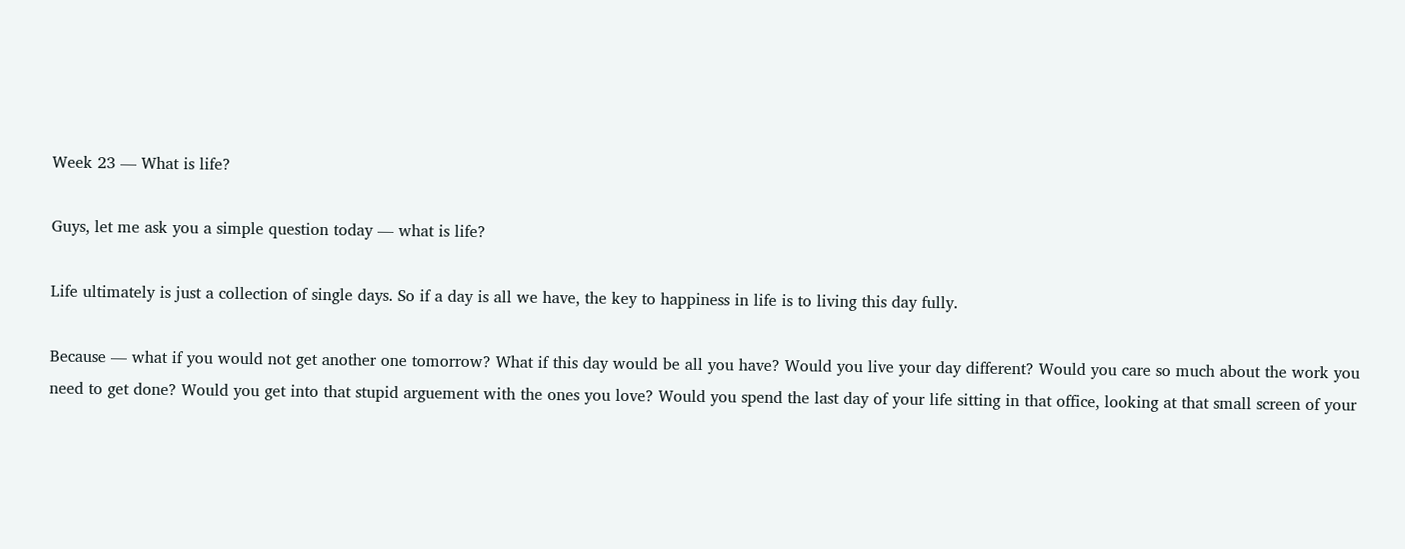Week 23 — What is life?

Guys, let me ask you a simple question today — what is life?

Life ultimately is just a collection of single days. So if a day is all we have, the key to happiness in life is to living this day fully.

Because — what if you would not get another one tomorrow? What if this day would be all you have? Would you live your day different? Would you care so much about the work you need to get done? Would you get into that stupid arguement with the ones you love? Would you spend the last day of your life sitting in that office, looking at that small screen of your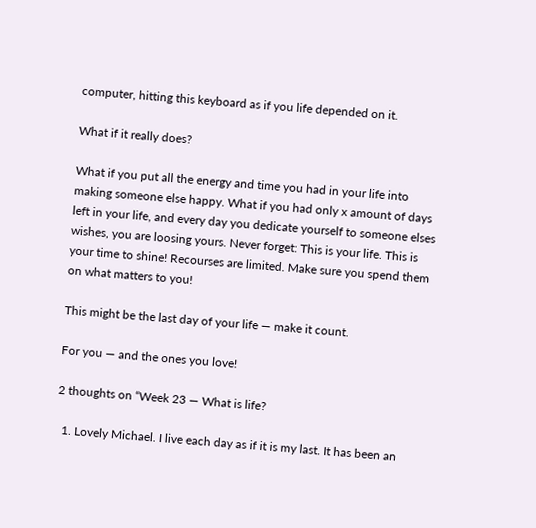computer, hitting this keyboard as if you life depended on it.

What if it really does?

What if you put all the energy and time you had in your life into making someone else happy. What if you had only x amount of days left in your life, and every day you dedicate yourself to someone elses wishes, you are loosing yours. Never forget: This is your life. This is your time to shine! Recourses are limited. Make sure you spend them on what matters to you!

This might be the last day of your life — make it count.

For you — and the ones you love!

2 thoughts on “Week 23 — What is life?

  1. Lovely Michael. I live each day as if it is my last. It has been an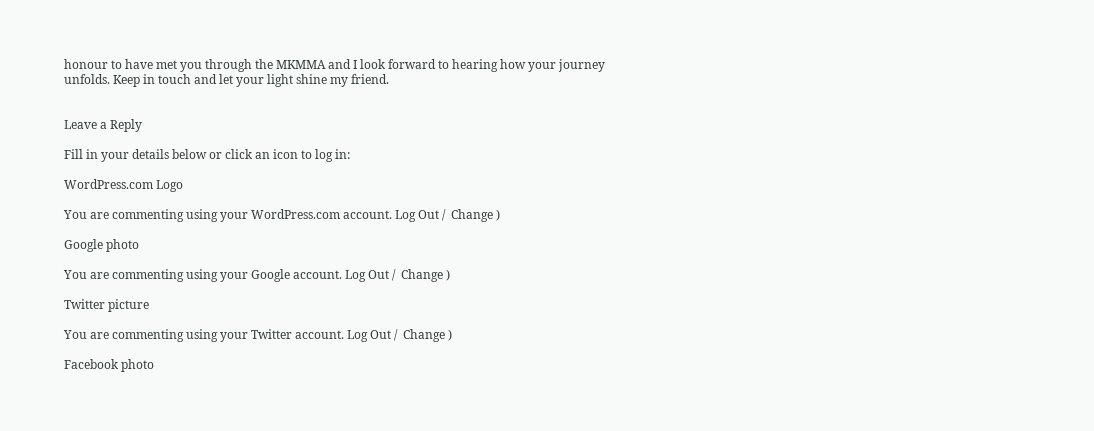honour to have met you through the MKMMA and I look forward to hearing how your journey unfolds. Keep in touch and let your light shine my friend.


Leave a Reply

Fill in your details below or click an icon to log in:

WordPress.com Logo

You are commenting using your WordPress.com account. Log Out /  Change )

Google photo

You are commenting using your Google account. Log Out /  Change )

Twitter picture

You are commenting using your Twitter account. Log Out /  Change )

Facebook photo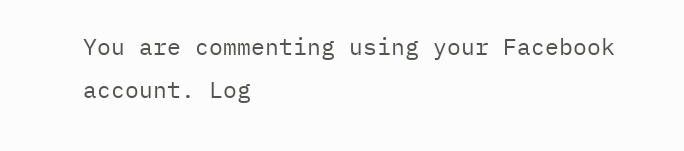You are commenting using your Facebook account. Log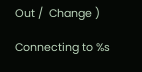Out /  Change )

Connecting to %s